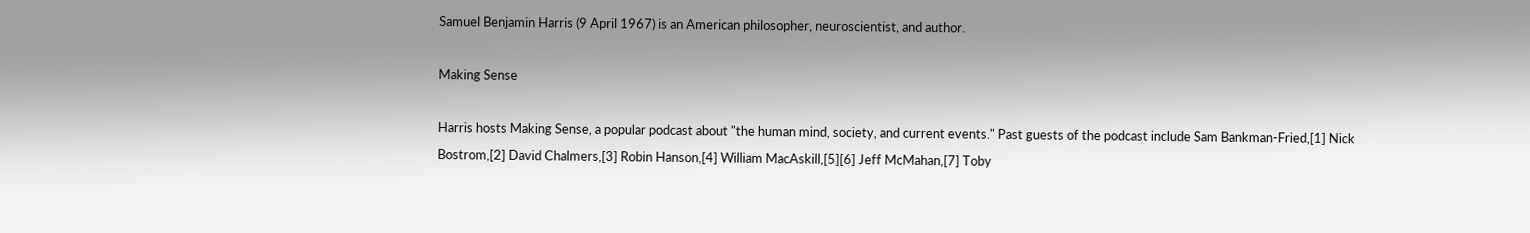Samuel Benjamin Harris (9 April 1967) is an American philosopher, neuroscientist, and author.

Making Sense

Harris hosts Making Sense, a popular podcast about "the human mind, society, and current events." Past guests of the podcast include Sam Bankman-Fried,[1] Nick Bostrom,[2] David Chalmers,[3] Robin Hanson,[4] William MacAskill,[5][6] Jeff McMahan,[7] Toby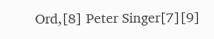Ord,[8] Peter Singer[7][9]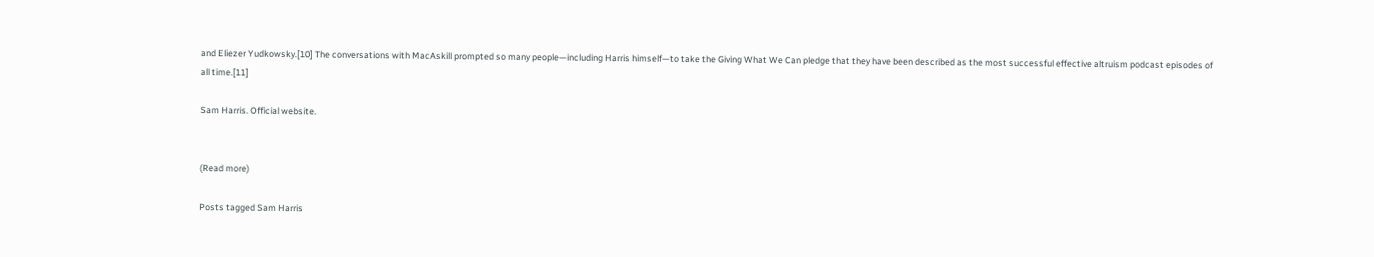and Eliezer Yudkowsky.[10] The conversations with MacAskill prompted so many people—including Harris himself—to take the Giving What We Can pledge that they have been described as the most successful effective altruism podcast episodes of all time.[11]

Sam Harris. Official website.


(Read more)

Posts tagged Sam Harris